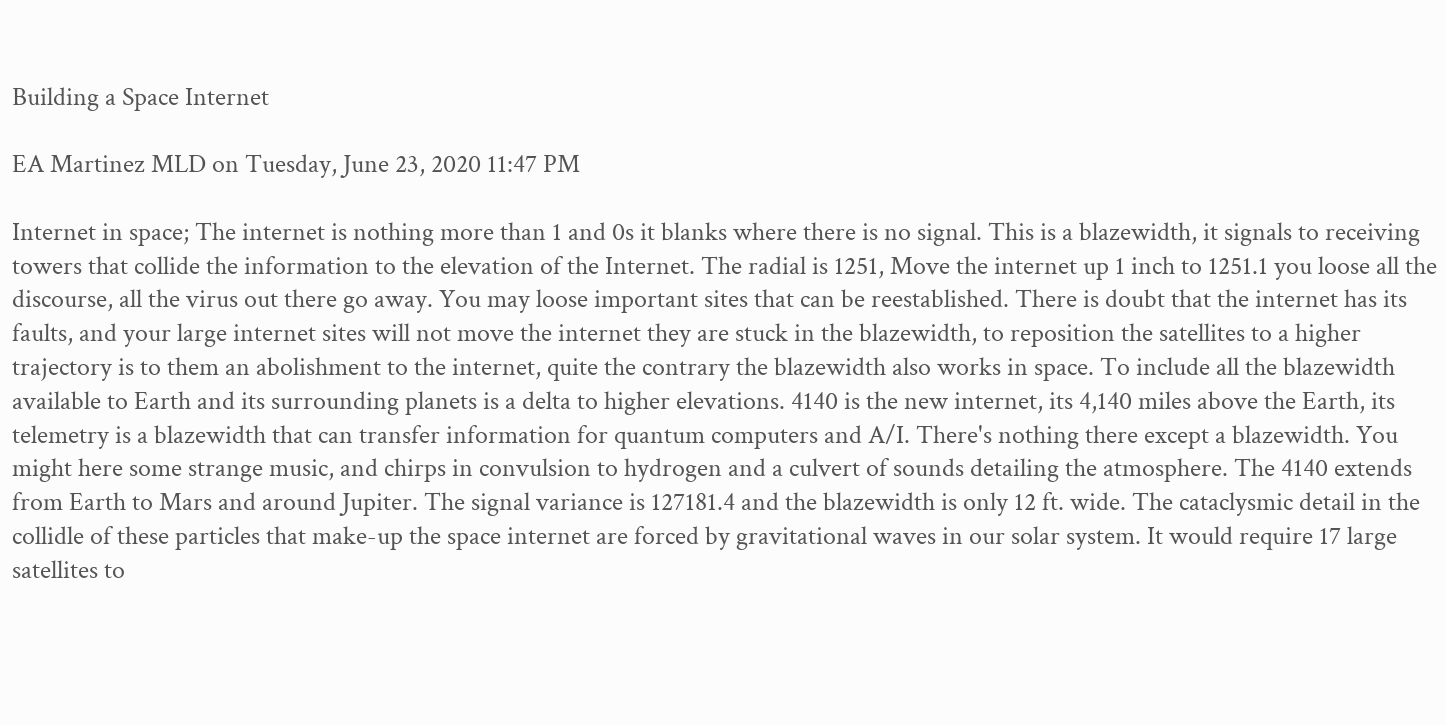Building a Space Internet

EA Martinez MLD on Tuesday, June 23, 2020 11:47 PM

Internet in space; The internet is nothing more than 1 and 0s it blanks where there is no signal. This is a blazewidth, it signals to receiving towers that collide the information to the elevation of the Internet. The radial is 1251, Move the internet up 1 inch to 1251.1 you loose all the discourse, all the virus out there go away. You may loose important sites that can be reestablished. There is doubt that the internet has its faults, and your large internet sites will not move the internet they are stuck in the blazewidth, to reposition the satellites to a higher trajectory is to them an abolishment to the internet, quite the contrary the blazewidth also works in space. To include all the blazewidth available to Earth and its surrounding planets is a delta to higher elevations. 4140 is the new internet, its 4,140 miles above the Earth, its telemetry is a blazewidth that can transfer information for quantum computers and A/I. There's nothing there except a blazewidth. You might here some strange music, and chirps in convulsion to hydrogen and a culvert of sounds detailing the atmosphere. The 4140 extends from Earth to Mars and around Jupiter. The signal variance is 127181.4 and the blazewidth is only 12 ft. wide. The cataclysmic detail in the collidle of these particles that make-up the space internet are forced by gravitational waves in our solar system. It would require 17 large satellites to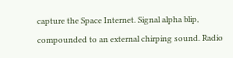capture the Space Internet. Signal alpha blip, compounded to an external chirping sound. Radio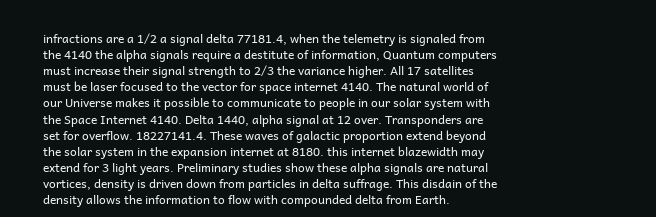infractions are a 1/2 a signal delta 77181.4, when the telemetry is signaled from the 4140 the alpha signals require a destitute of information, Quantum computers must increase their signal strength to 2/3 the variance higher. All 17 satellites must be laser focused to the vector for space internet 4140. The natural world of our Universe makes it possible to communicate to people in our solar system with the Space Internet 4140. Delta 1440, alpha signal at 12 over. Transponders are set for overflow. 18227141.4. These waves of galactic proportion extend beyond the solar system in the expansion internet at 8180. this internet blazewidth may extend for 3 light years. Preliminary studies show these alpha signals are natural vortices, density is driven down from particles in delta suffrage. This disdain of the density allows the information to flow with compounded delta from Earth.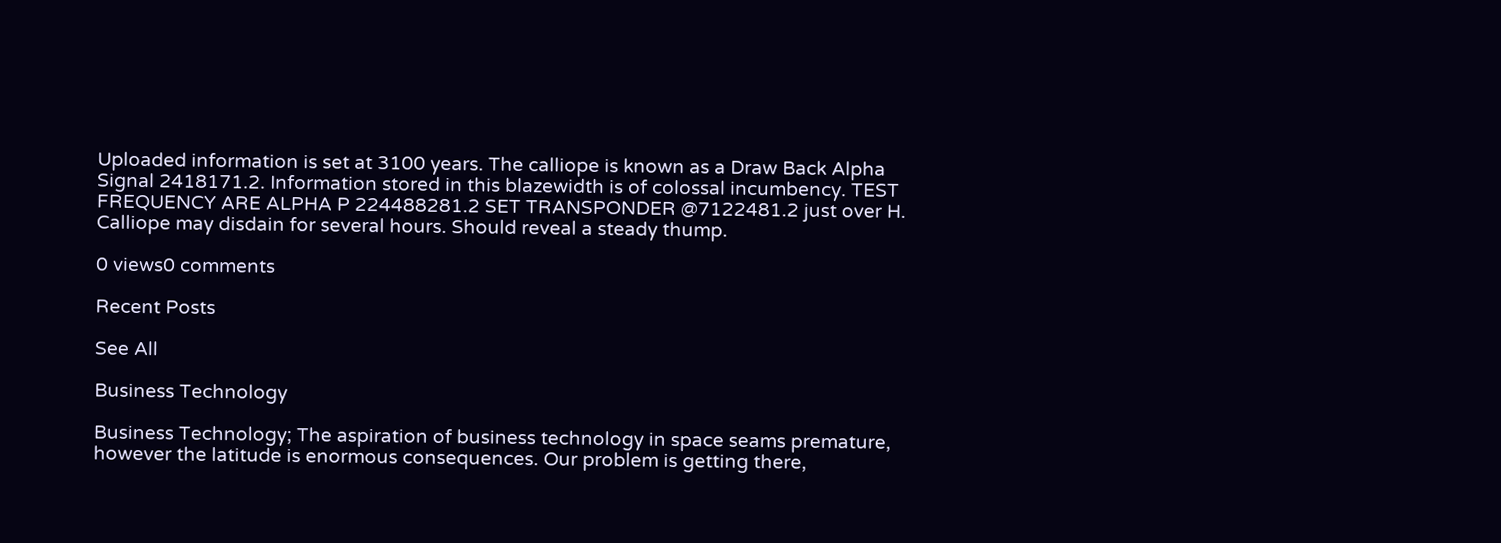Uploaded information is set at 3100 years. The calliope is known as a Draw Back Alpha Signal 2418171.2. Information stored in this blazewidth is of colossal incumbency. TEST FREQUENCY ARE ALPHA P 224488281.2 SET TRANSPONDER @7122481.2 just over H. Calliope may disdain for several hours. Should reveal a steady thump.

0 views0 comments

Recent Posts

See All

Business Technology

Business Technology; The aspiration of business technology in space seams premature, however the latitude is enormous consequences. Our problem is getting there,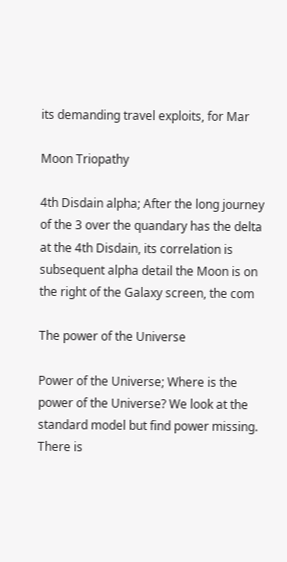its demanding travel exploits, for Mar

Moon Triopathy

4th Disdain alpha; After the long journey of the 3 over the quandary has the delta at the 4th Disdain, its correlation is subsequent alpha detail the Moon is on the right of the Galaxy screen, the com

The power of the Universe

Power of the Universe; Where is the power of the Universe? We look at the standard model but find power missing. There is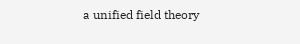a unified field theory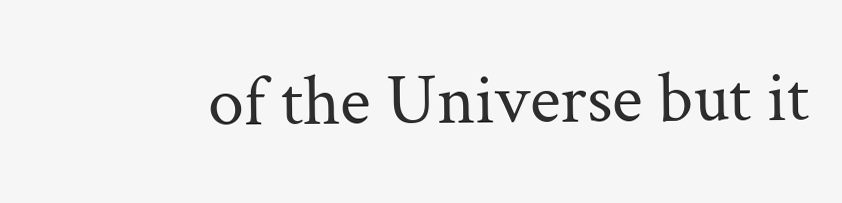of the Universe but it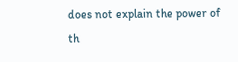does not explain the power of th